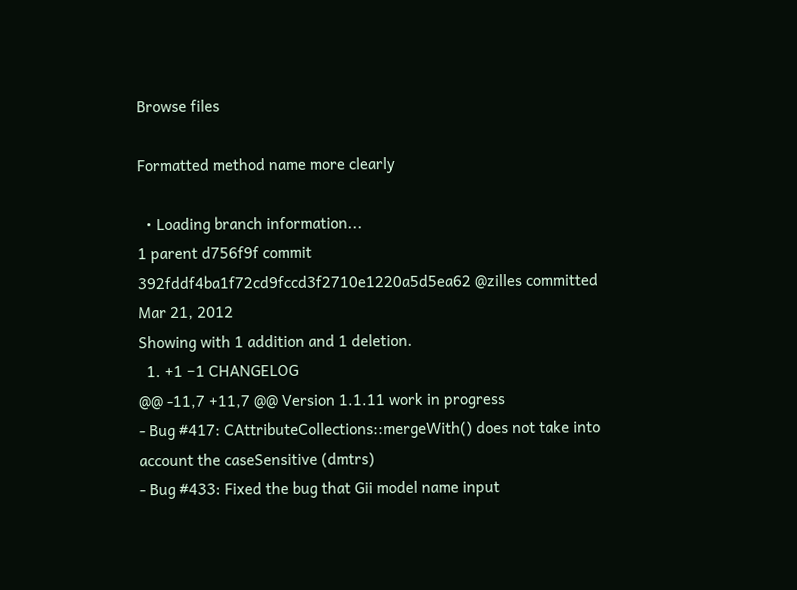Browse files

Formatted method name more clearly

  • Loading branch information...
1 parent d756f9f commit 392fddf4ba1f72cd9fccd3f2710e1220a5d5ea62 @zilles committed Mar 21, 2012
Showing with 1 addition and 1 deletion.
  1. +1 −1 CHANGELOG
@@ -11,7 +11,7 @@ Version 1.1.11 work in progress
- Bug #417: CAttributeCollections::mergeWith() does not take into account the caseSensitive (dmtrs)
- Bug #433: Fixed the bug that Gii model name input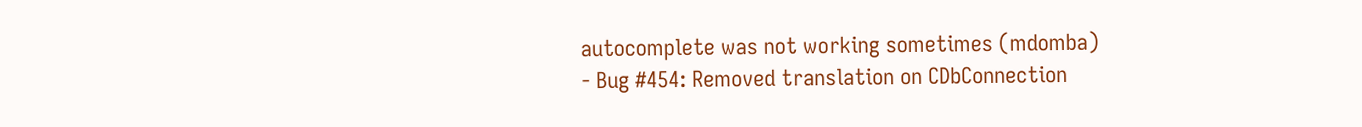autocomplete was not working sometimes (mdomba)
- Bug #454: Removed translation on CDbConnection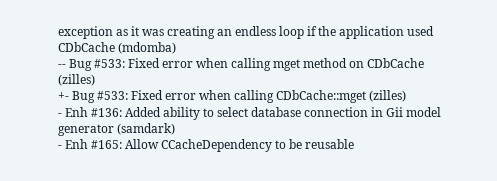exception as it was creating an endless loop if the application used CDbCache (mdomba)
-- Bug #533: Fixed error when calling mget method on CDbCache (zilles)
+- Bug #533: Fixed error when calling CDbCache::mget (zilles)
- Enh #136: Added ability to select database connection in Gii model generator (samdark)
- Enh #165: Allow CCacheDependency to be reusable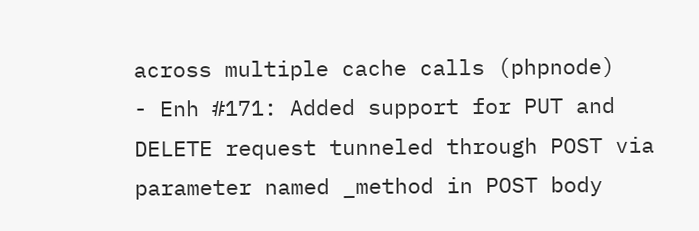across multiple cache calls (phpnode)
- Enh #171: Added support for PUT and DELETE request tunneled through POST via parameter named _method in POST body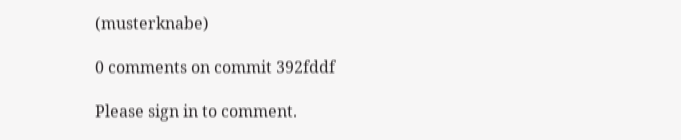(musterknabe)

0 comments on commit 392fddf

Please sign in to comment.